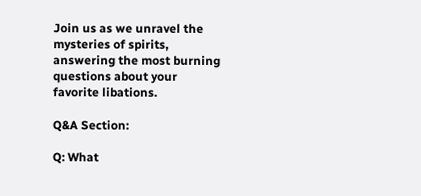Join us as we unravel the mysteries of spirits, answering the most burning questions about your favorite libations.

Q&A Section:

Q: What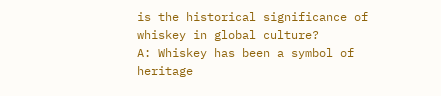is the historical significance of whiskey in global culture?
A: Whiskey has been a symbol of heritage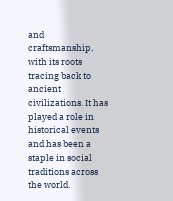and craftsmanship, with its roots tracing back to ancient civilizations. It has played a role in historical events and has been a staple in social traditions across the world.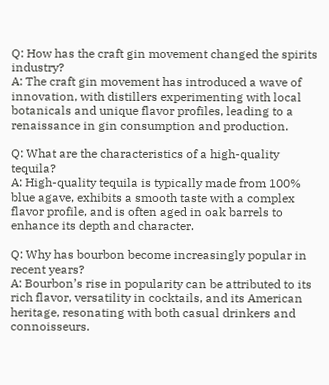Q: How has the craft gin movement changed the spirits industry?
A: The craft gin movement has introduced a wave of innovation, with distillers experimenting with local botanicals and unique flavor profiles, leading to a renaissance in gin consumption and production.

Q: What are the characteristics of a high-quality tequila?
A: High-quality tequila is typically made from 100% blue agave, exhibits a smooth taste with a complex flavor profile, and is often aged in oak barrels to enhance its depth and character.

Q: Why has bourbon become increasingly popular in recent years?
A: Bourbon’s rise in popularity can be attributed to its rich flavor, versatility in cocktails, and its American heritage, resonating with both casual drinkers and connoisseurs.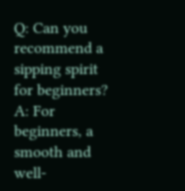Q: Can you recommend a sipping spirit for beginners?
A: For beginners, a smooth and well-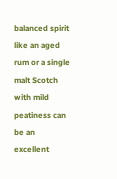balanced spirit like an aged rum or a single malt Scotch with mild peatiness can be an excellent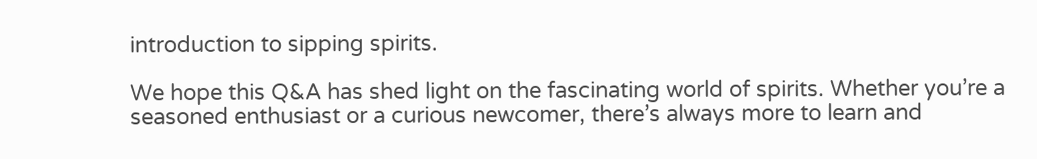introduction to sipping spirits.

We hope this Q&A has shed light on the fascinating world of spirits. Whether you’re a seasoned enthusiast or a curious newcomer, there’s always more to learn and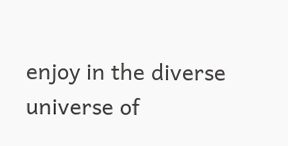enjoy in the diverse universe of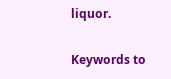liquor.

Keywords to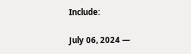Include:

July 06, 2024 —